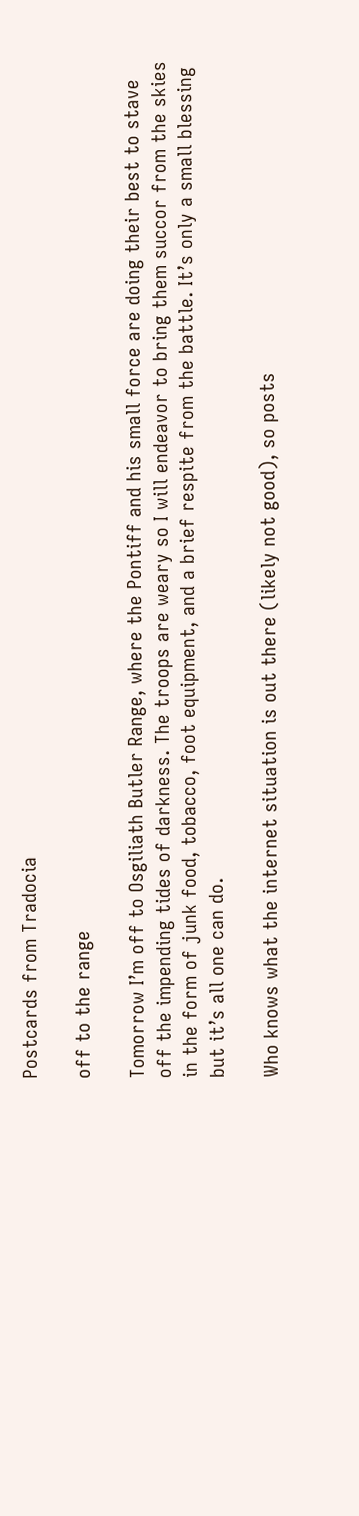Postcards from Tradocia

off to the range

Tomorrow I’m off to Osgiliath Butler Range, where the Pontiff and his small force are doing their best to stave off the impending tides of darkness. The troops are weary so I will endeavor to bring them succor from the skies in the form of junk food, tobacco, foot equipment, and a brief respite from the battle. It’s only a small blessing but it’s all one can do.

Who knows what the internet situation is out there (likely not good), so posts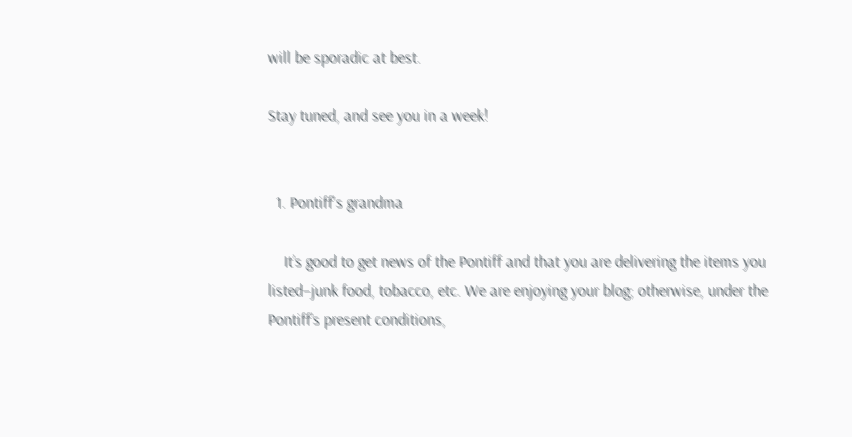will be sporadic at best.

Stay tuned, and see you in a week!


  1. Pontiff's grandma

    It’s good to get news of the Pontiff and that you are delivering the items you listed–junk food, tobacco, etc. We are enjoying your blog; otherwise, under the Pontiff’s present conditions,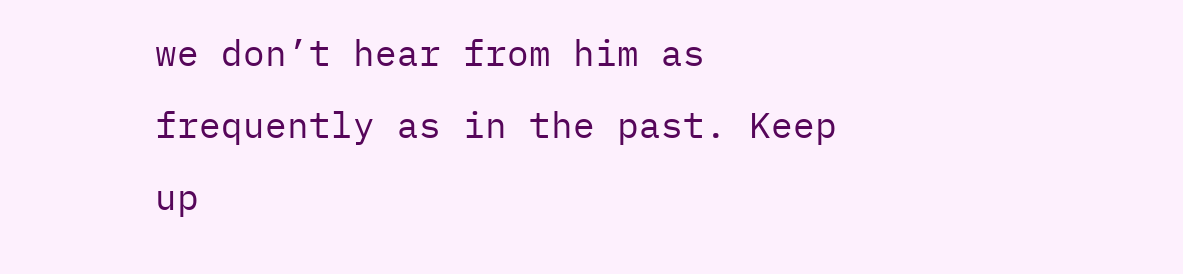we don’t hear from him as frequently as in the past. Keep up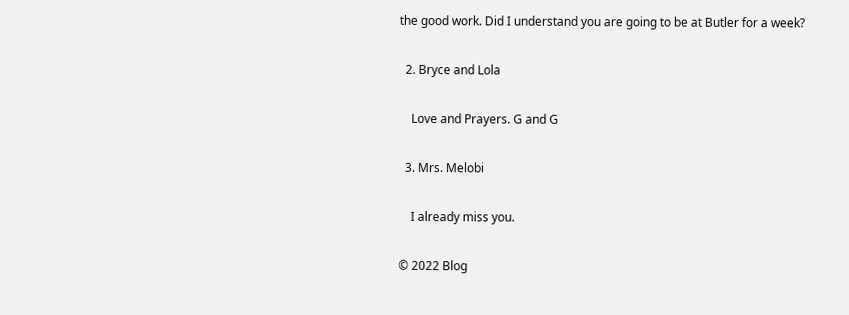the good work. Did I understand you are going to be at Butler for a week?

  2. Bryce and Lola

    Love and Prayers. G and G

  3. Mrs. Melobi

    I already miss you.

© 2022 Blog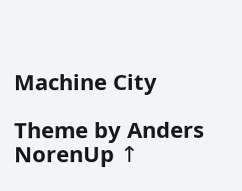Machine City

Theme by Anders NorenUp ↑